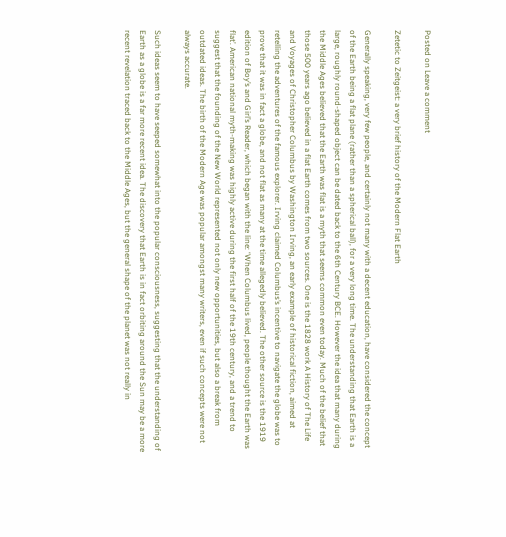Posted on Leave a comment

Zetetic to Zeitgeist: a very brief history of the Modern Flat Earth

Generally speaking, very few people, and certainly not many with a decent education, have considered the concept of the Earth being a flat plane (rather than a spherical ball), for a very long time. The understanding that Earth is a large, roughly round-shaped object can be dated back to the 6th Century BCE. However the idea that many during the Middle Ages believed that the Earth was flat is a myth that seems common even today. Much of the belief that those 500 years ago believed in a flat Earth comes from two sources. One is the 1828 work A History of The Life and Voyages of Christopher Columbus by Washington Irving, an early example of historical fiction, aimed at retelling the adventures of the famous explorer. Irving claimed Columbus’s incentive to navigate the globe was to prove that it was in fact a globe, and not flat as many at the time allegedly believed. The other source is the 1919 edition of Boy’s and Girl’s Reader, which began with the line: ‘When Columbus lived, people thought the Earth was flat’. American national myth-making was highly active during the first half of the 19th century, and a trend to suggest that the founding of the New World represented not only new opportunities, but also a break from outdated ideas. The birth of the Modern Age was popular amongst many writers, even if such concepts were not always accurate.

Such ideas seem to have seeped somewhat into the popular consciousness, suggesting that the understanding of Earth as a globe is a far more recent idea. The discovery that Earth is in fact orbiting around the Sun may be a more recent revelation traced back to the Middle Ages, but the general shape of the planet was not really in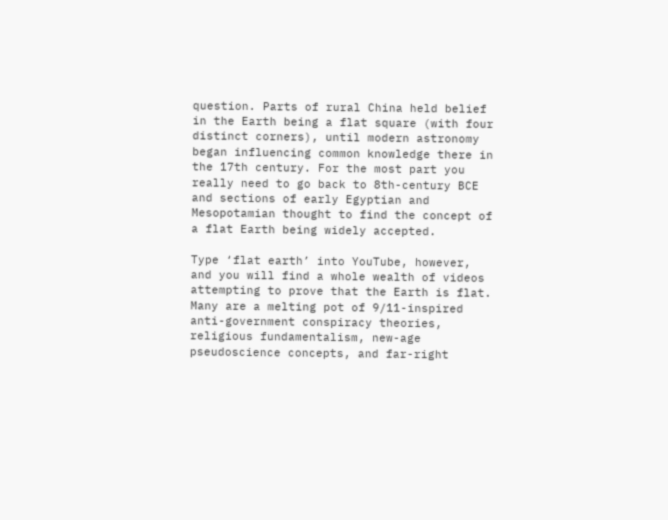question. Parts of rural China held belief in the Earth being a flat square (with four distinct corners), until modern astronomy began influencing common knowledge there in the 17th century. For the most part you really need to go back to 8th-century BCE and sections of early Egyptian and Mesopotamian thought to find the concept of a flat Earth being widely accepted.

Type ‘flat earth’ into YouTube, however, and you will find a whole wealth of videos attempting to prove that the Earth is flat. Many are a melting pot of 9/11-inspired anti-government conspiracy theories, religious fundamentalism, new-age pseudoscience concepts, and far-right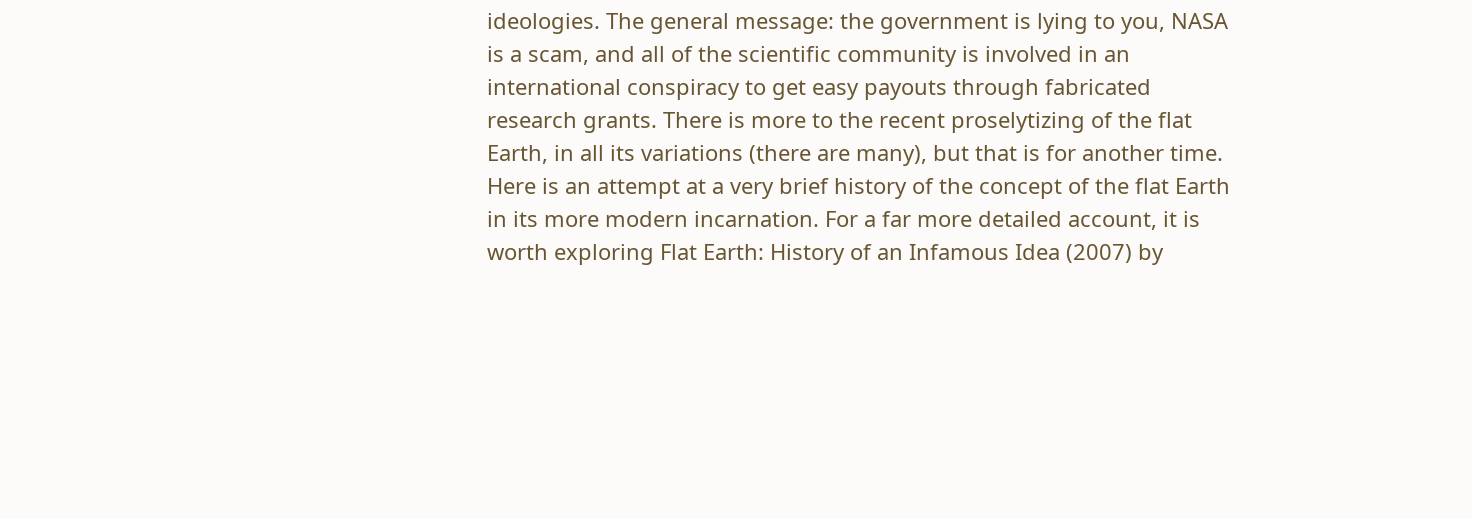ideologies. The general message: the government is lying to you, NASA is a scam, and all of the scientific community is involved in an international conspiracy to get easy payouts through fabricated research grants. There is more to the recent proselytizing of the flat Earth, in all its variations (there are many), but that is for another time. Here is an attempt at a very brief history of the concept of the flat Earth in its more modern incarnation. For a far more detailed account, it is worth exploring Flat Earth: History of an Infamous Idea (2007) by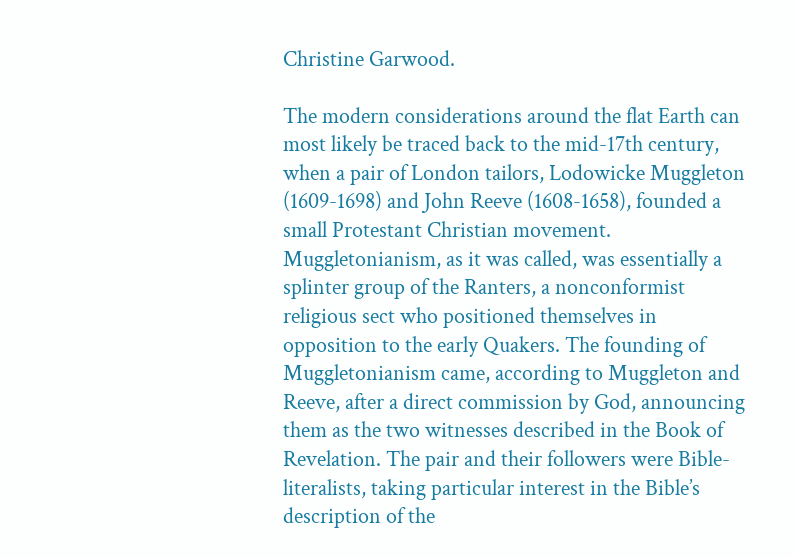Christine Garwood.

The modern considerations around the flat Earth can most likely be traced back to the mid-17th century, when a pair of London tailors, Lodowicke Muggleton (1609-1698) and John Reeve (1608-1658), founded a small Protestant Christian movement. Muggletonianism, as it was called, was essentially a splinter group of the Ranters, a nonconformist religious sect who positioned themselves in opposition to the early Quakers. The founding of Muggletonianism came, according to Muggleton and Reeve, after a direct commission by God, announcing them as the two witnesses described in the Book of Revelation. The pair and their followers were Bible-literalists, taking particular interest in the Bible’s description of the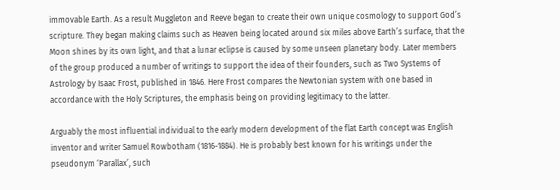immovable Earth. As a result Muggleton and Reeve began to create their own unique cosmology to support God’s scripture. They began making claims such as Heaven being located around six miles above Earth’s surface, that the Moon shines by its own light, and that a lunar eclipse is caused by some unseen planetary body. Later members of the group produced a number of writings to support the idea of their founders, such as Two Systems of Astrology by Isaac Frost, published in 1846. Here Frost compares the Newtonian system with one based in accordance with the Holy Scriptures, the emphasis being on providing legitimacy to the latter.

Arguably the most influential individual to the early modern development of the flat Earth concept was English inventor and writer Samuel Rowbotham (1816-1884). He is probably best known for his writings under the pseudonym ‘Parallax’, such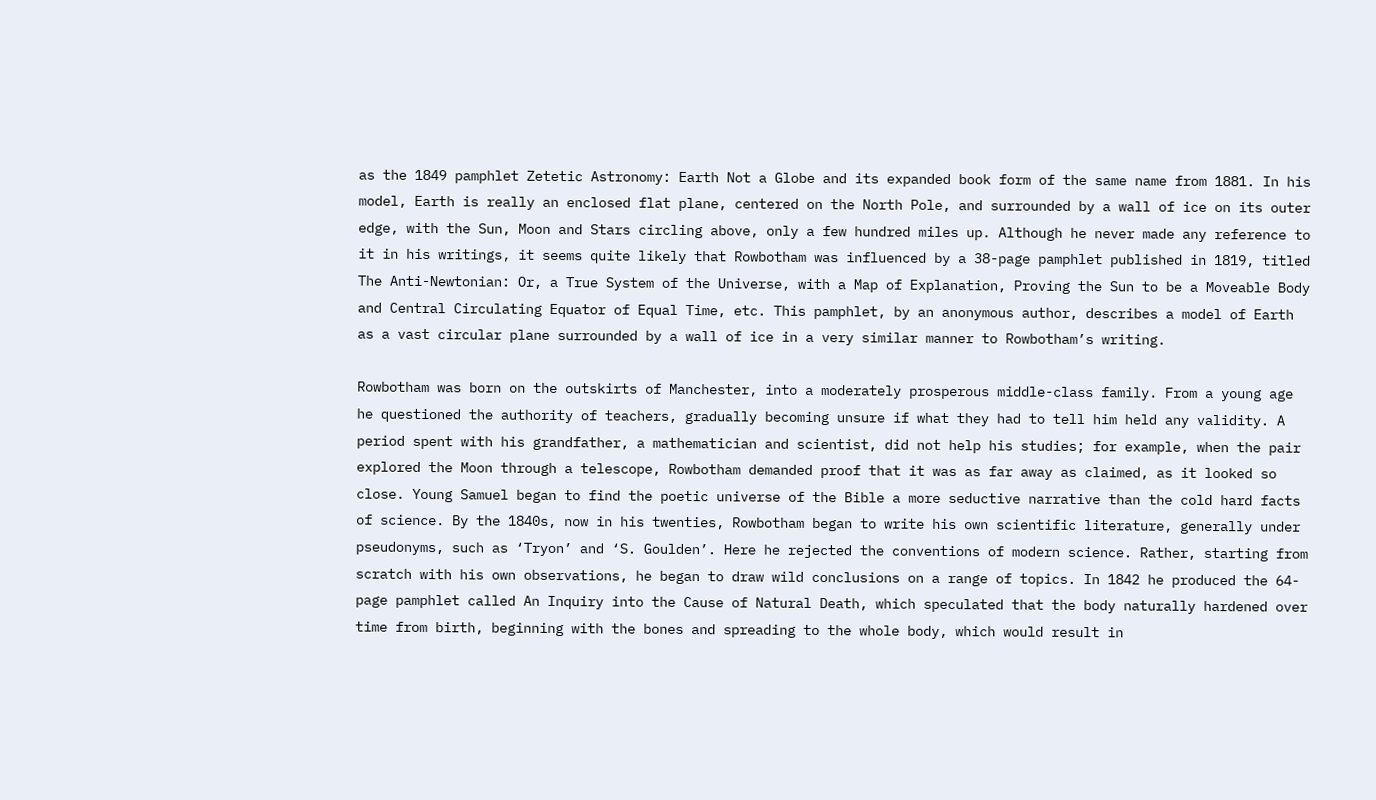as the 1849 pamphlet Zetetic Astronomy: Earth Not a Globe and its expanded book form of the same name from 1881. In his model, Earth is really an enclosed flat plane, centered on the North Pole, and surrounded by a wall of ice on its outer edge, with the Sun, Moon and Stars circling above, only a few hundred miles up. Although he never made any reference to it in his writings, it seems quite likely that Rowbotham was influenced by a 38-page pamphlet published in 1819, titled The Anti-Newtonian: Or, a True System of the Universe, with a Map of Explanation, Proving the Sun to be a Moveable Body and Central Circulating Equator of Equal Time, etc. This pamphlet, by an anonymous author, describes a model of Earth as a vast circular plane surrounded by a wall of ice in a very similar manner to Rowbotham’s writing.

Rowbotham was born on the outskirts of Manchester, into a moderately prosperous middle-class family. From a young age he questioned the authority of teachers, gradually becoming unsure if what they had to tell him held any validity. A period spent with his grandfather, a mathematician and scientist, did not help his studies; for example, when the pair explored the Moon through a telescope, Rowbotham demanded proof that it was as far away as claimed, as it looked so close. Young Samuel began to find the poetic universe of the Bible a more seductive narrative than the cold hard facts of science. By the 1840s, now in his twenties, Rowbotham began to write his own scientific literature, generally under pseudonyms, such as ‘Tryon’ and ‘S. Goulden’. Here he rejected the conventions of modern science. Rather, starting from scratch with his own observations, he began to draw wild conclusions on a range of topics. In 1842 he produced the 64-page pamphlet called An Inquiry into the Cause of Natural Death, which speculated that the body naturally hardened over time from birth, beginning with the bones and spreading to the whole body, which would result in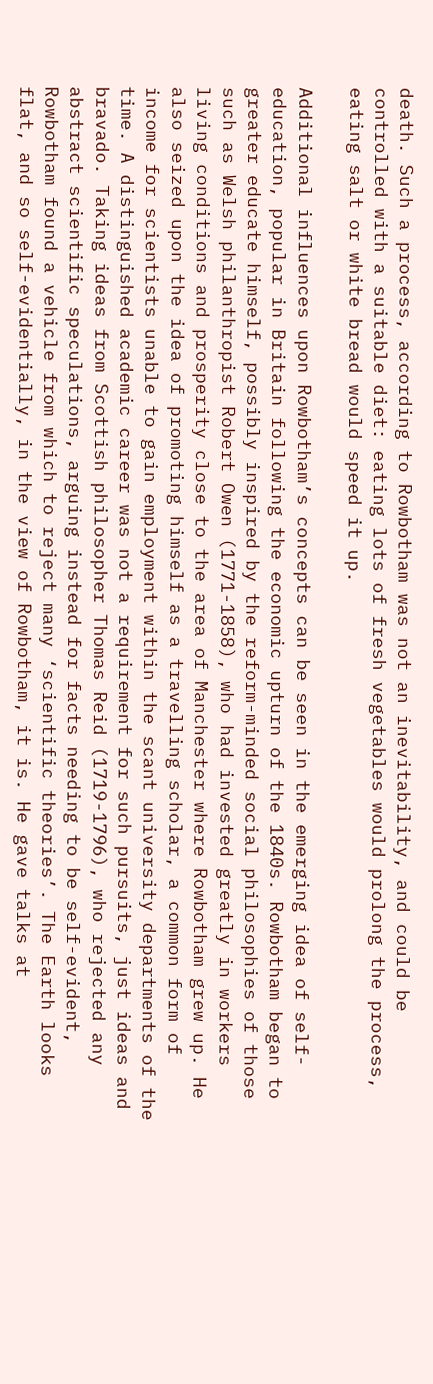death. Such a process, according to Rowbotham was not an inevitability, and could be controlled with a suitable diet: eating lots of fresh vegetables would prolong the process, eating salt or white bread would speed it up.

Additional influences upon Rowbotham’s concepts can be seen in the emerging idea of self-education, popular in Britain following the economic upturn of the 1840s. Rowbotham began to greater educate himself, possibly inspired by the reform-minded social philosophies of those such as Welsh philanthropist Robert Owen (1771-1858), who had invested greatly in workers living conditions and prosperity close to the area of Manchester where Rowbotham grew up. He also seized upon the idea of promoting himself as a travelling scholar, a common form of income for scientists unable to gain employment within the scant university departments of the time. A distinguished academic career was not a requirement for such pursuits, just ideas and bravado. Taking ideas from Scottish philosopher Thomas Reid (1719-1796), who rejected any abstract scientific speculations, arguing instead for facts needing to be self-evident, Rowbotham found a vehicle from which to reject many ‘scientific theories’. The Earth looks flat, and so self-evidentially, in the view of Rowbotham, it is. He gave talks at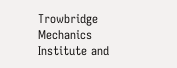Trowbridge Mechanics Institute and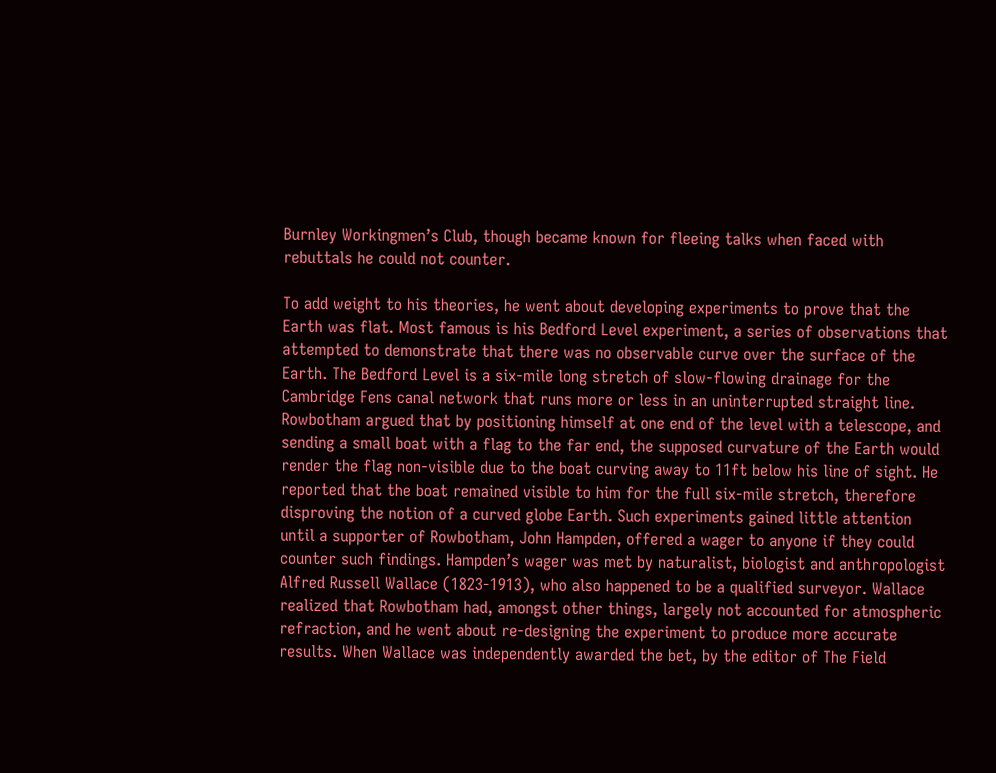Burnley Workingmen’s Club, though became known for fleeing talks when faced with rebuttals he could not counter.

To add weight to his theories, he went about developing experiments to prove that the Earth was flat. Most famous is his Bedford Level experiment, a series of observations that attempted to demonstrate that there was no observable curve over the surface of the Earth. The Bedford Level is a six-mile long stretch of slow-flowing drainage for the Cambridge Fens canal network that runs more or less in an uninterrupted straight line. Rowbotham argued that by positioning himself at one end of the level with a telescope, and sending a small boat with a flag to the far end, the supposed curvature of the Earth would render the flag non-visible due to the boat curving away to 11ft below his line of sight. He reported that the boat remained visible to him for the full six-mile stretch, therefore disproving the notion of a curved globe Earth. Such experiments gained little attention until a supporter of Rowbotham, John Hampden, offered a wager to anyone if they could counter such findings. Hampden’s wager was met by naturalist, biologist and anthropologist Alfred Russell Wallace (1823-1913), who also happened to be a qualified surveyor. Wallace realized that Rowbotham had, amongst other things, largely not accounted for atmospheric refraction, and he went about re-designing the experiment to produce more accurate results. When Wallace was independently awarded the bet, by the editor of The Field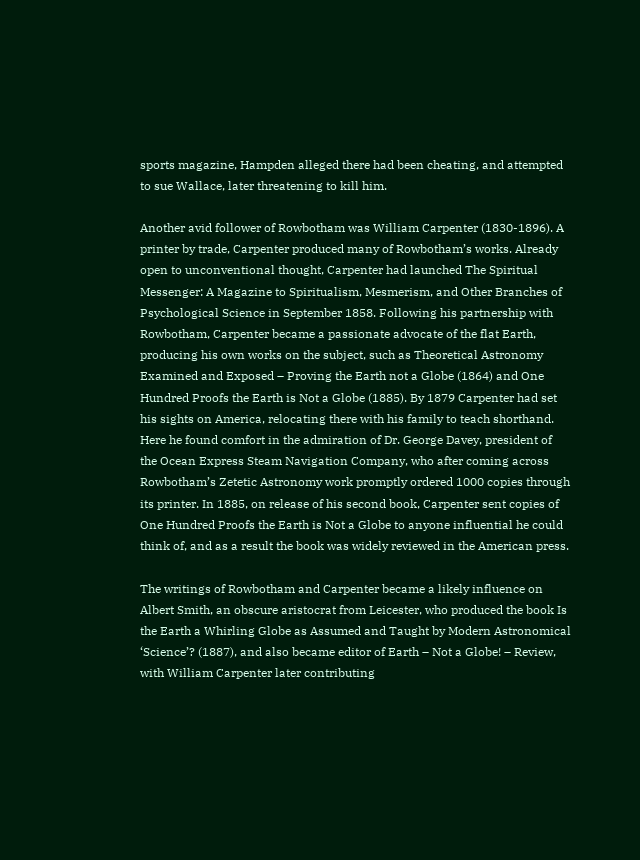sports magazine, Hampden alleged there had been cheating, and attempted to sue Wallace, later threatening to kill him.

Another avid follower of Rowbotham was William Carpenter (1830-1896). A printer by trade, Carpenter produced many of Rowbotham’s works. Already open to unconventional thought, Carpenter had launched The Spiritual Messenger: A Magazine to Spiritualism, Mesmerism, and Other Branches of Psychological Science in September 1858. Following his partnership with Rowbotham, Carpenter became a passionate advocate of the flat Earth, producing his own works on the subject, such as Theoretical Astronomy Examined and Exposed – Proving the Earth not a Globe (1864) and One Hundred Proofs the Earth is Not a Globe (1885). By 1879 Carpenter had set his sights on America, relocating there with his family to teach shorthand. Here he found comfort in the admiration of Dr. George Davey, president of the Ocean Express Steam Navigation Company, who after coming across Rowbotham’s Zetetic Astronomy work promptly ordered 1000 copies through its printer. In 1885, on release of his second book, Carpenter sent copies of One Hundred Proofs the Earth is Not a Globe to anyone influential he could think of, and as a result the book was widely reviewed in the American press.

The writings of Rowbotham and Carpenter became a likely influence on Albert Smith, an obscure aristocrat from Leicester, who produced the book Is the Earth a Whirling Globe as Assumed and Taught by Modern Astronomical ‘Science’? (1887), and also became editor of Earth – Not a Globe! – Review, with William Carpenter later contributing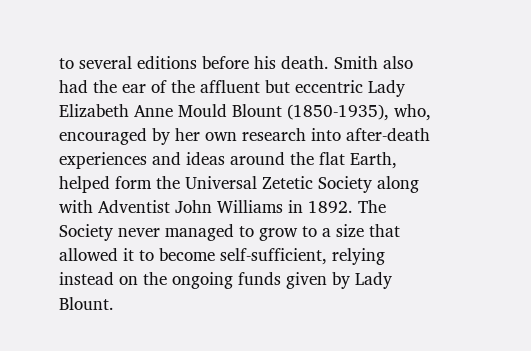to several editions before his death. Smith also had the ear of the affluent but eccentric Lady Elizabeth Anne Mould Blount (1850-1935), who, encouraged by her own research into after-death experiences and ideas around the flat Earth, helped form the Universal Zetetic Society along with Adventist John Williams in 1892. The Society never managed to grow to a size that allowed it to become self-sufficient, relying instead on the ongoing funds given by Lady Blount.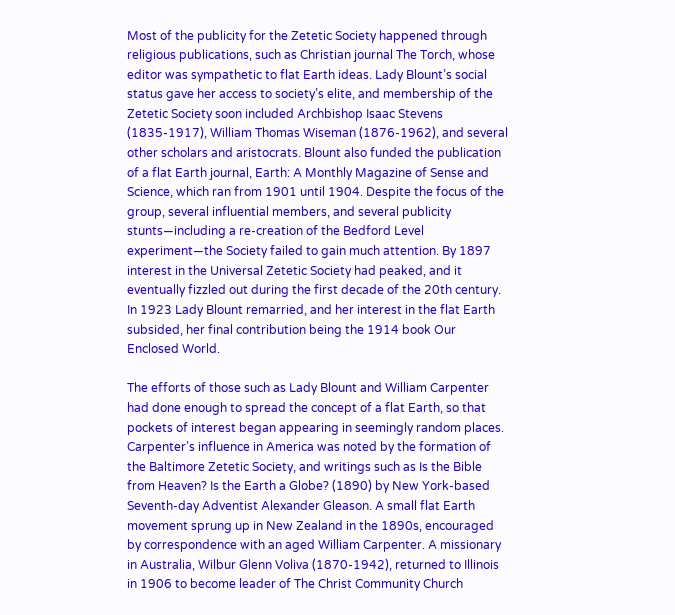Most of the publicity for the Zetetic Society happened through religious publications, such as Christian journal The Torch, whose editor was sympathetic to flat Earth ideas. Lady Blount’s social status gave her access to society’s elite, and membership of the Zetetic Society soon included Archbishop Isaac Stevens (1835-1917), William Thomas Wiseman (1876-1962), and several other scholars and aristocrats. Blount also funded the publication of a flat Earth journal, Earth: A Monthly Magazine of Sense and Science, which ran from 1901 until 1904. Despite the focus of the group, several influential members, and several publicity stunts—including a re-creation of the Bedford Level experiment—the Society failed to gain much attention. By 1897 interest in the Universal Zetetic Society had peaked, and it eventually fizzled out during the first decade of the 20th century. In 1923 Lady Blount remarried, and her interest in the flat Earth subsided, her final contribution being the 1914 book Our Enclosed World.

The efforts of those such as Lady Blount and William Carpenter had done enough to spread the concept of a flat Earth, so that pockets of interest began appearing in seemingly random places. Carpenter’s influence in America was noted by the formation of the Baltimore Zetetic Society, and writings such as Is the Bible from Heaven? Is the Earth a Globe? (1890) by New York-based Seventh-day Adventist Alexander Gleason. A small flat Earth movement sprung up in New Zealand in the 1890s, encouraged by correspondence with an aged William Carpenter. A missionary in Australia, Wilbur Glenn Voliva (1870-1942), returned to Illinois in 1906 to become leader of The Christ Community Church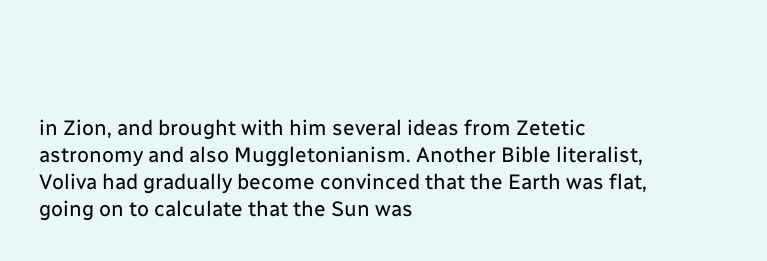in Zion, and brought with him several ideas from Zetetic astronomy and also Muggletonianism. Another Bible literalist, Voliva had gradually become convinced that the Earth was flat, going on to calculate that the Sun was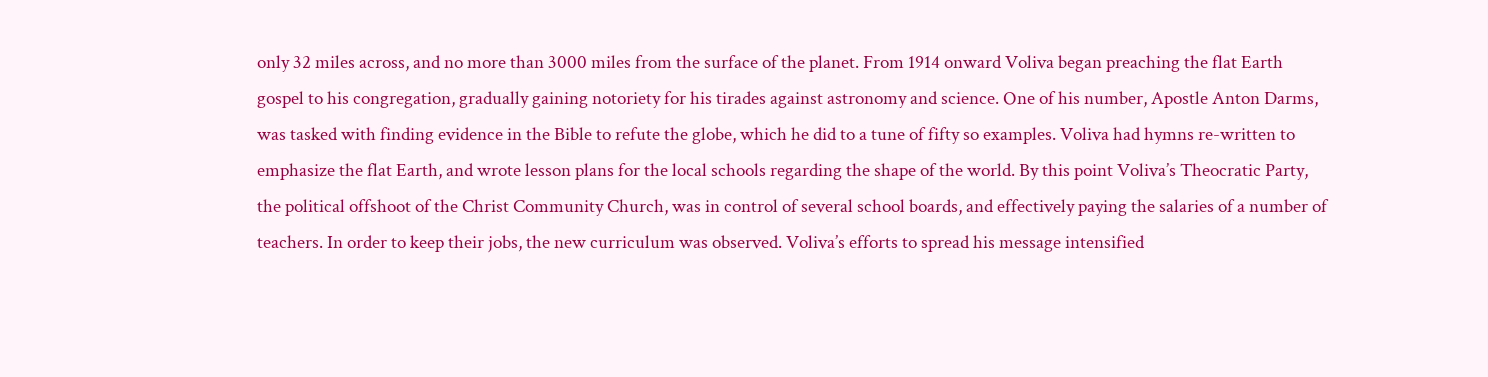only 32 miles across, and no more than 3000 miles from the surface of the planet. From 1914 onward Voliva began preaching the flat Earth gospel to his congregation, gradually gaining notoriety for his tirades against astronomy and science. One of his number, Apostle Anton Darms, was tasked with finding evidence in the Bible to refute the globe, which he did to a tune of fifty so examples. Voliva had hymns re-written to emphasize the flat Earth, and wrote lesson plans for the local schools regarding the shape of the world. By this point Voliva’s Theocratic Party, the political offshoot of the Christ Community Church, was in control of several school boards, and effectively paying the salaries of a number of teachers. In order to keep their jobs, the new curriculum was observed. Voliva’s efforts to spread his message intensified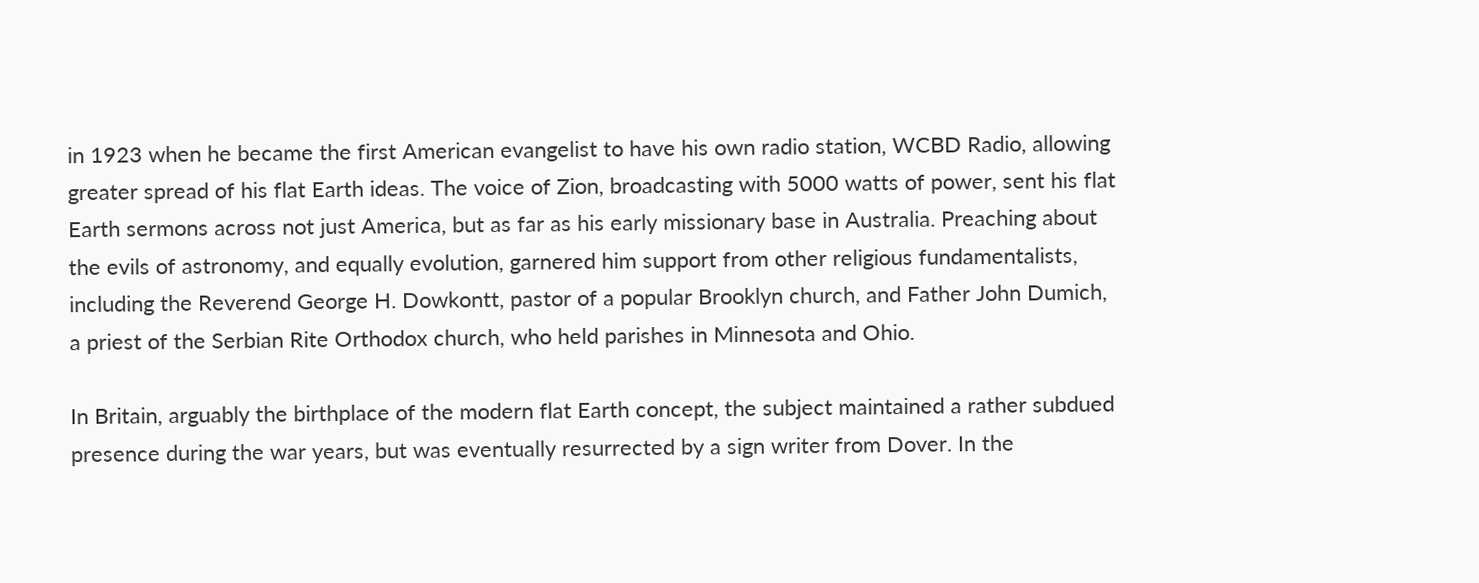in 1923 when he became the first American evangelist to have his own radio station, WCBD Radio, allowing greater spread of his flat Earth ideas. The voice of Zion, broadcasting with 5000 watts of power, sent his flat Earth sermons across not just America, but as far as his early missionary base in Australia. Preaching about the evils of astronomy, and equally evolution, garnered him support from other religious fundamentalists, including the Reverend George H. Dowkontt, pastor of a popular Brooklyn church, and Father John Dumich, a priest of the Serbian Rite Orthodox church, who held parishes in Minnesota and Ohio.

In Britain, arguably the birthplace of the modern flat Earth concept, the subject maintained a rather subdued presence during the war years, but was eventually resurrected by a sign writer from Dover. In the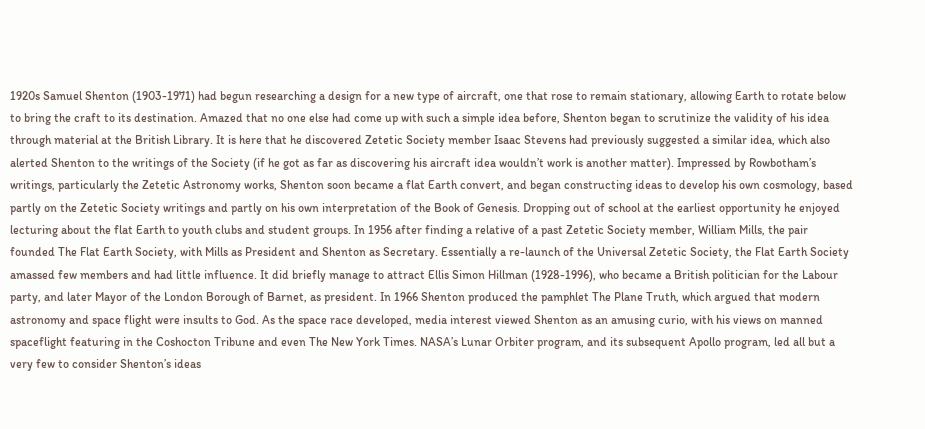1920s Samuel Shenton (1903-1971) had begun researching a design for a new type of aircraft, one that rose to remain stationary, allowing Earth to rotate below to bring the craft to its destination. Amazed that no one else had come up with such a simple idea before, Shenton began to scrutinize the validity of his idea through material at the British Library. It is here that he discovered Zetetic Society member Isaac Stevens had previously suggested a similar idea, which also alerted Shenton to the writings of the Society (if he got as far as discovering his aircraft idea wouldn’t work is another matter). Impressed by Rowbotham’s writings, particularly the Zetetic Astronomy works, Shenton soon became a flat Earth convert, and began constructing ideas to develop his own cosmology, based partly on the Zetetic Society writings and partly on his own interpretation of the Book of Genesis. Dropping out of school at the earliest opportunity he enjoyed lecturing about the flat Earth to youth clubs and student groups. In 1956 after finding a relative of a past Zetetic Society member, William Mills, the pair founded The Flat Earth Society, with Mills as President and Shenton as Secretary. Essentially a re-launch of the Universal Zetetic Society, the Flat Earth Society amassed few members and had little influence. It did briefly manage to attract Ellis Simon Hillman (1928-1996), who became a British politician for the Labour party, and later Mayor of the London Borough of Barnet, as president. In 1966 Shenton produced the pamphlet The Plane Truth, which argued that modern astronomy and space flight were insults to God. As the space race developed, media interest viewed Shenton as an amusing curio, with his views on manned spaceflight featuring in the Coshocton Tribune and even The New York Times. NASA’s Lunar Orbiter program, and its subsequent Apollo program, led all but a very few to consider Shenton’s ideas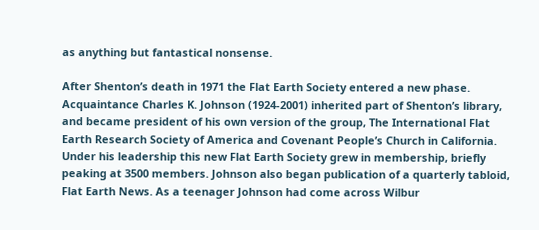as anything but fantastical nonsense.

After Shenton’s death in 1971 the Flat Earth Society entered a new phase. Acquaintance Charles K. Johnson (1924-2001) inherited part of Shenton’s library, and became president of his own version of the group, The International Flat Earth Research Society of America and Covenant People’s Church in California. Under his leadership this new Flat Earth Society grew in membership, briefly peaking at 3500 members. Johnson also began publication of a quarterly tabloid, Flat Earth News. As a teenager Johnson had come across Wilbur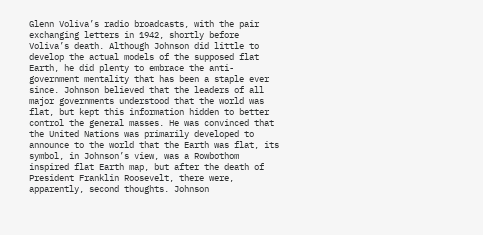Glenn Voliva’s radio broadcasts, with the pair exchanging letters in 1942, shortly before Voliva’s death. Although Johnson did little to develop the actual models of the supposed flat Earth, he did plenty to embrace the anti-government mentality that has been a staple ever since. Johnson believed that the leaders of all major governments understood that the world was flat, but kept this information hidden to better control the general masses. He was convinced that the United Nations was primarily developed to announce to the world that the Earth was flat, its symbol, in Johnson’s view, was a Rowbothom inspired flat Earth map, but after the death of President Franklin Roosevelt, there were, apparently, second thoughts. Johnson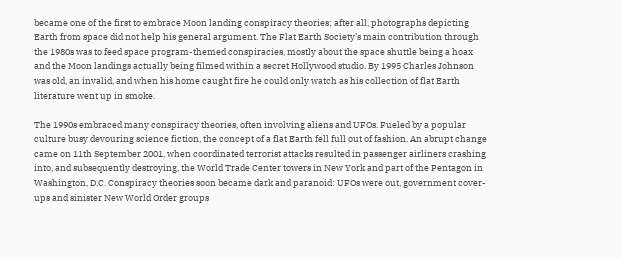became one of the first to embrace Moon landing conspiracy theories; after all, photographs depicting Earth from space did not help his general argument. The Flat Earth Society’s main contribution through the 1980s was to feed space program-themed conspiracies, mostly about the space shuttle being a hoax and the Moon landings actually being filmed within a secret Hollywood studio. By 1995 Charles Johnson was old, an invalid, and when his home caught fire he could only watch as his collection of flat Earth literature went up in smoke.

The 1990s embraced many conspiracy theories, often involving aliens and UFOs. Fueled by a popular culture busy devouring science fiction, the concept of a flat Earth fell full out of fashion. An abrupt change came on 11th September 2001, when coordinated terrorist attacks resulted in passenger airliners crashing into, and subsequently destroying, the World Trade Center towers in New York and part of the Pentagon in Washington, D.C. Conspiracy theories soon became dark and paranoid: UFOs were out, government cover-ups and sinister New World Order groups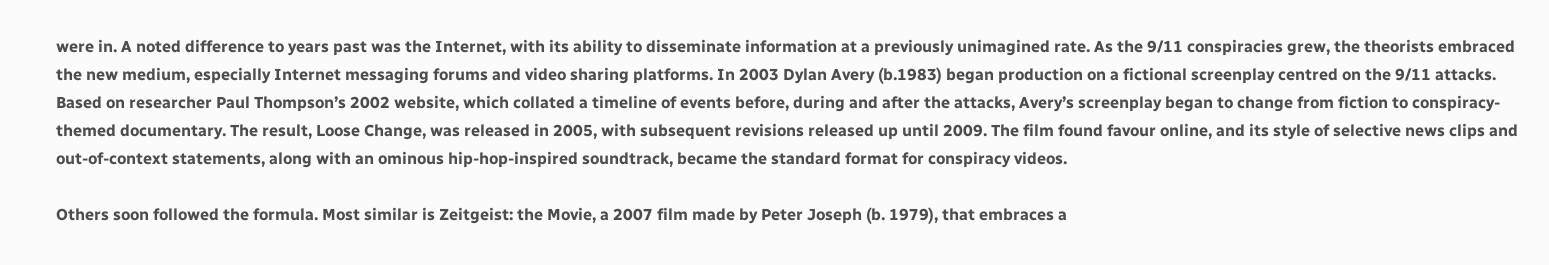were in. A noted difference to years past was the Internet, with its ability to disseminate information at a previously unimagined rate. As the 9/11 conspiracies grew, the theorists embraced the new medium, especially Internet messaging forums and video sharing platforms. In 2003 Dylan Avery (b.1983) began production on a fictional screenplay centred on the 9/11 attacks. Based on researcher Paul Thompson’s 2002 website, which collated a timeline of events before, during and after the attacks, Avery’s screenplay began to change from fiction to conspiracy-themed documentary. The result, Loose Change, was released in 2005, with subsequent revisions released up until 2009. The film found favour online, and its style of selective news clips and out-of-context statements, along with an ominous hip-hop-inspired soundtrack, became the standard format for conspiracy videos.

Others soon followed the formula. Most similar is Zeitgeist: the Movie, a 2007 film made by Peter Joseph (b. 1979), that embraces a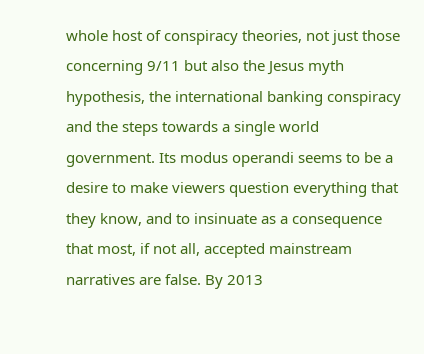whole host of conspiracy theories, not just those concerning 9/11 but also the Jesus myth hypothesis, the international banking conspiracy and the steps towards a single world government. Its modus operandi seems to be a desire to make viewers question everything that they know, and to insinuate as a consequence that most, if not all, accepted mainstream narratives are false. By 2013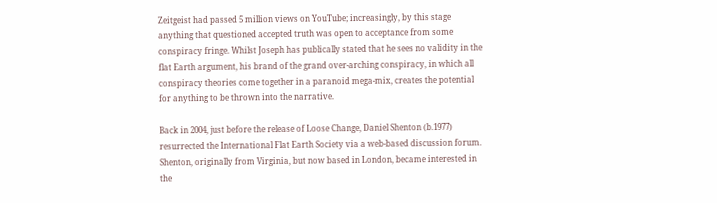Zeitgeist had passed 5 million views on YouTube; increasingly, by this stage anything that questioned accepted truth was open to acceptance from some conspiracy fringe. Whilst Joseph has publically stated that he sees no validity in the flat Earth argument, his brand of the grand over-arching conspiracy, in which all conspiracy theories come together in a paranoid mega-mix, creates the potential for anything to be thrown into the narrative.

Back in 2004, just before the release of Loose Change, Daniel Shenton (b.1977) resurrected the International Flat Earth Society via a web-based discussion forum. Shenton, originally from Virginia, but now based in London, became interested in the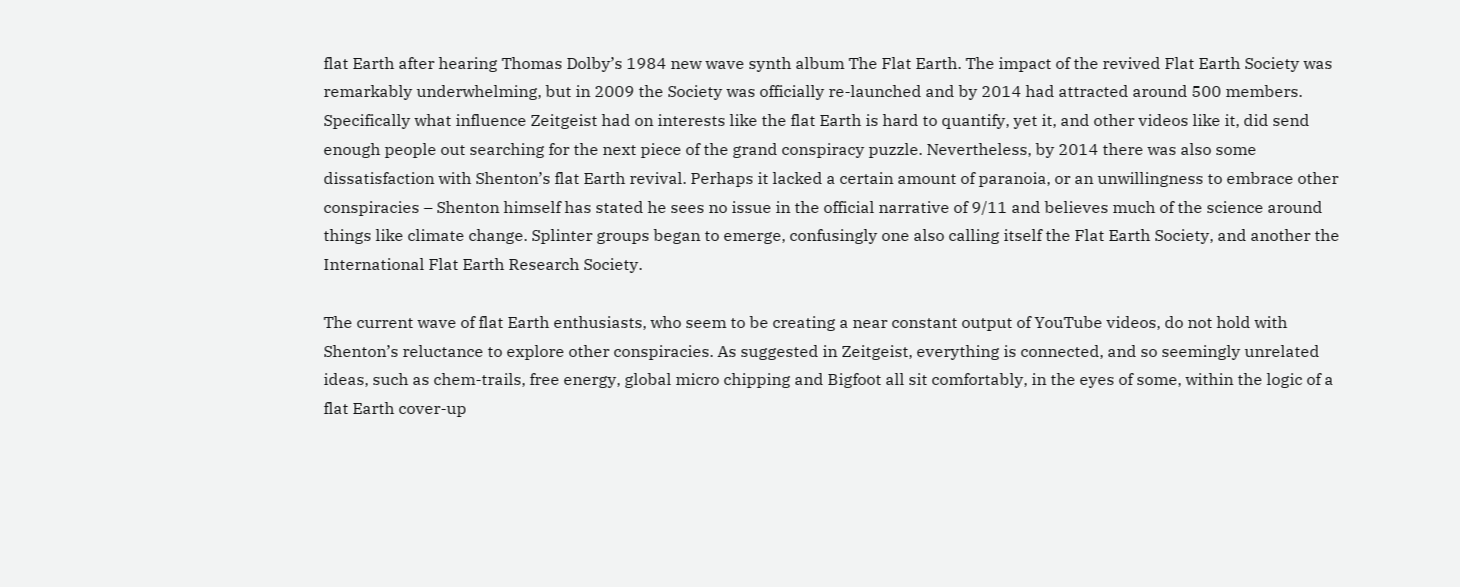flat Earth after hearing Thomas Dolby’s 1984 new wave synth album The Flat Earth. The impact of the revived Flat Earth Society was remarkably underwhelming, but in 2009 the Society was officially re-launched and by 2014 had attracted around 500 members. Specifically what influence Zeitgeist had on interests like the flat Earth is hard to quantify, yet it, and other videos like it, did send enough people out searching for the next piece of the grand conspiracy puzzle. Nevertheless, by 2014 there was also some dissatisfaction with Shenton’s flat Earth revival. Perhaps it lacked a certain amount of paranoia, or an unwillingness to embrace other conspiracies – Shenton himself has stated he sees no issue in the official narrative of 9/11 and believes much of the science around things like climate change. Splinter groups began to emerge, confusingly one also calling itself the Flat Earth Society, and another the International Flat Earth Research Society.

The current wave of flat Earth enthusiasts, who seem to be creating a near constant output of YouTube videos, do not hold with Shenton’s reluctance to explore other conspiracies. As suggested in Zeitgeist, everything is connected, and so seemingly unrelated ideas, such as chem-trails, free energy, global micro chipping and Bigfoot all sit comfortably, in the eyes of some, within the logic of a flat Earth cover-up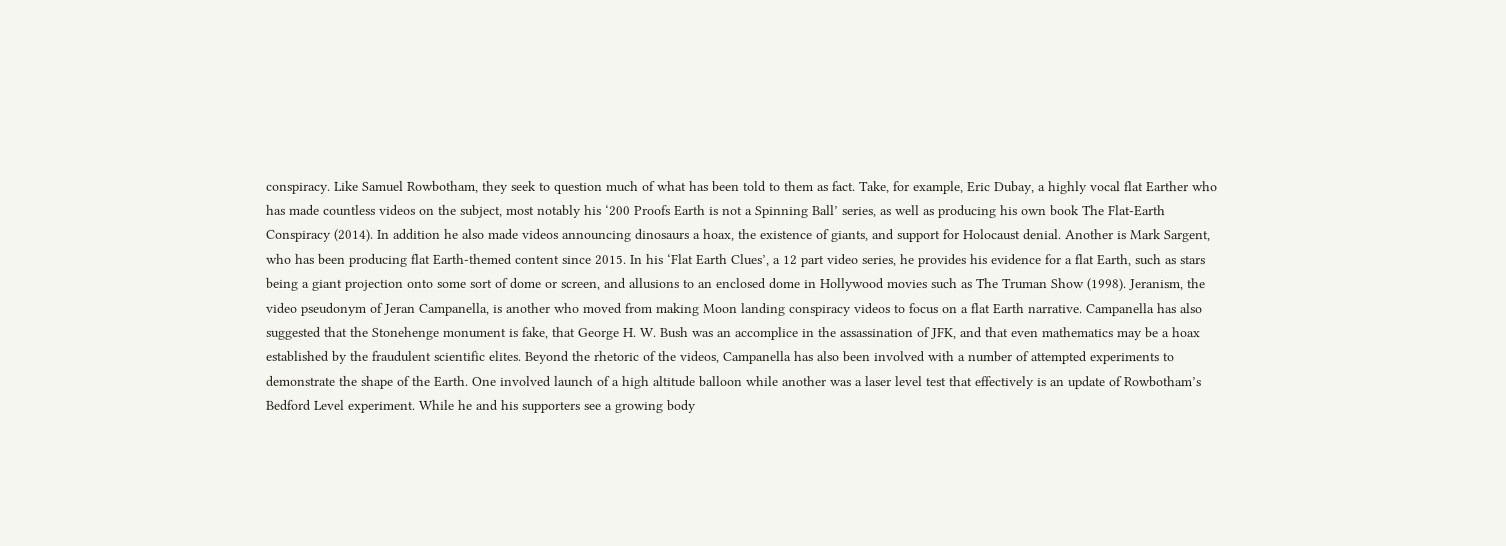conspiracy. Like Samuel Rowbotham, they seek to question much of what has been told to them as fact. Take, for example, Eric Dubay, a highly vocal flat Earther who has made countless videos on the subject, most notably his ‘200 Proofs Earth is not a Spinning Ball’ series, as well as producing his own book The Flat-Earth Conspiracy (2014). In addition he also made videos announcing dinosaurs a hoax, the existence of giants, and support for Holocaust denial. Another is Mark Sargent, who has been producing flat Earth-themed content since 2015. In his ‘Flat Earth Clues’, a 12 part video series, he provides his evidence for a flat Earth, such as stars being a giant projection onto some sort of dome or screen, and allusions to an enclosed dome in Hollywood movies such as The Truman Show (1998). Jeranism, the video pseudonym of Jeran Campanella, is another who moved from making Moon landing conspiracy videos to focus on a flat Earth narrative. Campanella has also suggested that the Stonehenge monument is fake, that George H. W. Bush was an accomplice in the assassination of JFK, and that even mathematics may be a hoax established by the fraudulent scientific elites. Beyond the rhetoric of the videos, Campanella has also been involved with a number of attempted experiments to demonstrate the shape of the Earth. One involved launch of a high altitude balloon while another was a laser level test that effectively is an update of Rowbotham’s Bedford Level experiment. While he and his supporters see a growing body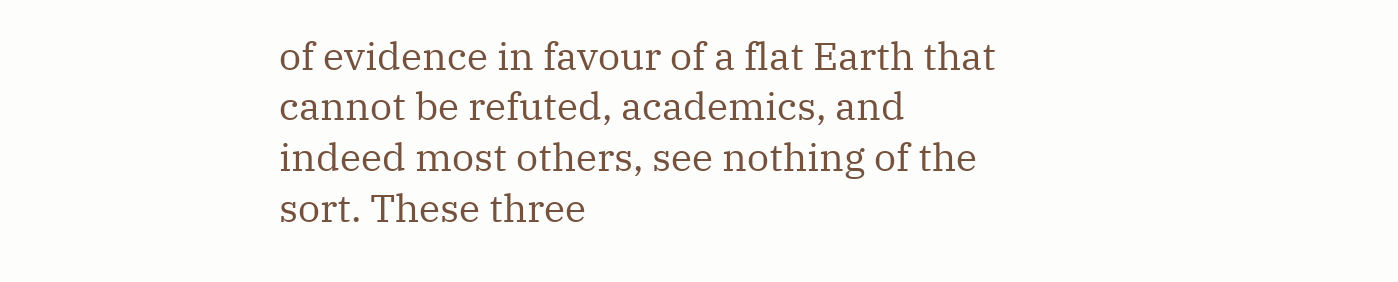of evidence in favour of a flat Earth that cannot be refuted, academics, and indeed most others, see nothing of the sort. These three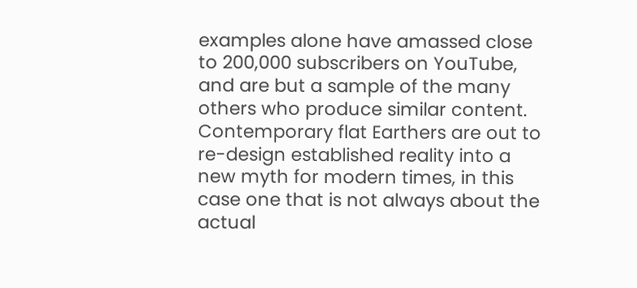examples alone have amassed close to 200,000 subscribers on YouTube, and are but a sample of the many others who produce similar content. Contemporary flat Earthers are out to re-design established reality into a new myth for modern times, in this case one that is not always about the actual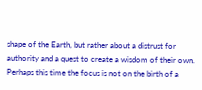shape of the Earth, but rather about a distrust for authority and a quest to create a wisdom of their own. Perhaps this time the focus is not on the birth of a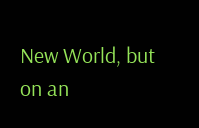New World, but on an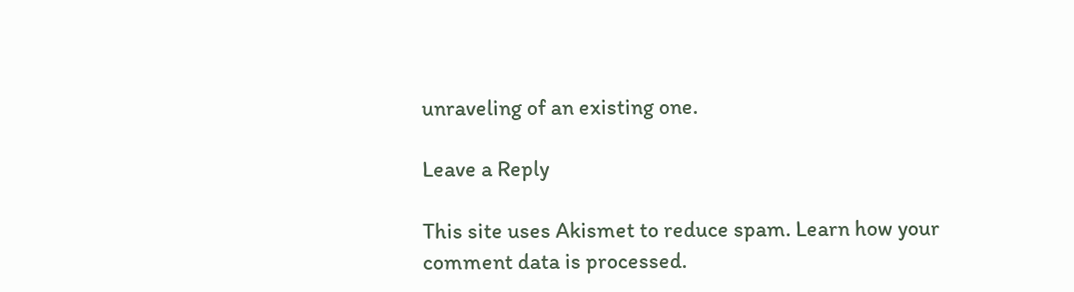unraveling of an existing one.

Leave a Reply

This site uses Akismet to reduce spam. Learn how your comment data is processed.